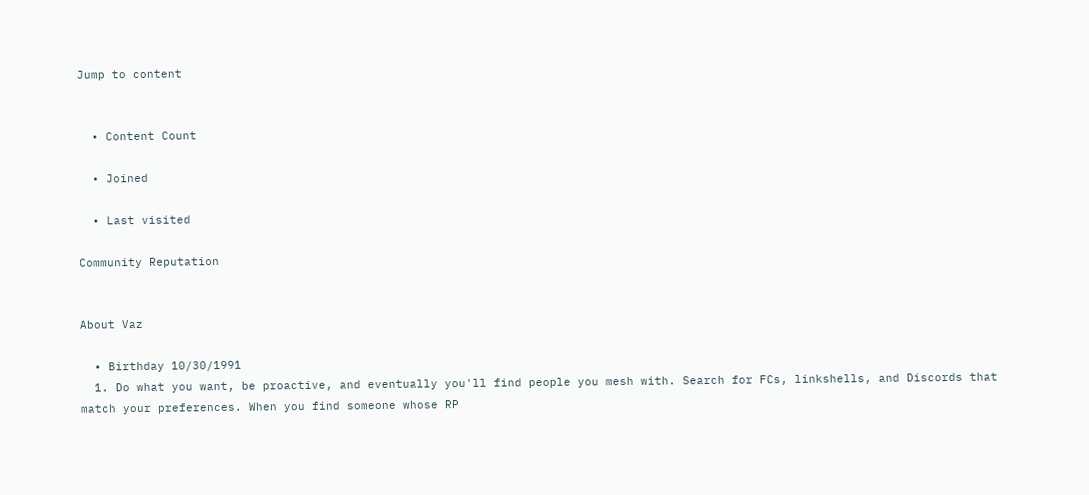Jump to content


  • Content Count

  • Joined

  • Last visited

Community Reputation


About Vaz

  • Birthday 10/30/1991
  1. Do what you want, be proactive, and eventually you'll find people you mesh with. Search for FCs, linkshells, and Discords that match your preferences. When you find someone whose RP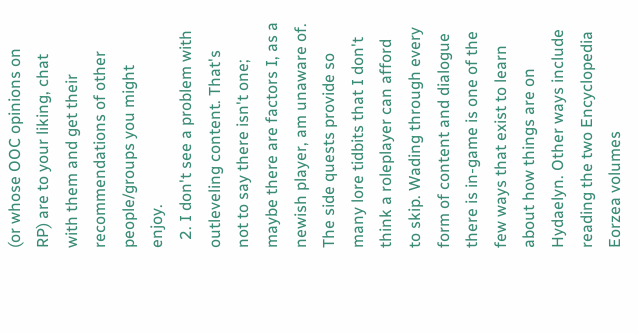(or whose OOC opinions on RP) are to your liking, chat with them and get their recommendations of other people/groups you might enjoy.
  2. I don't see a problem with outleveling content. That's not to say there isn't one; maybe there are factors I, as a newish player, am unaware of. The side quests provide so many lore tidbits that I don't think a roleplayer can afford to skip. Wading through every form of content and dialogue there is in-game is one of the few ways that exist to learn about how things are on Hydaelyn. Other ways include reading the two Encyclopedia Eorzea volumes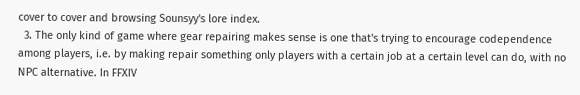cover to cover and browsing Sounsyy's lore index.
  3. The only kind of game where gear repairing makes sense is one that's trying to encourage codependence among players, i.e. by making repair something only players with a certain job at a certain level can do, with no NPC alternative. In FFXIV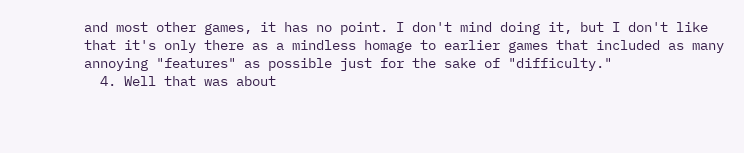and most other games, it has no point. I don't mind doing it, but I don't like that it's only there as a mindless homage to earlier games that included as many annoying "features" as possible just for the sake of "difficulty."
  4. Well that was about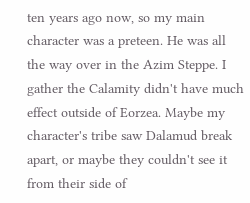ten years ago now, so my main character was a preteen. He was all the way over in the Azim Steppe. I gather the Calamity didn't have much effect outside of Eorzea. Maybe my character's tribe saw Dalamud break apart, or maybe they couldn't see it from their side of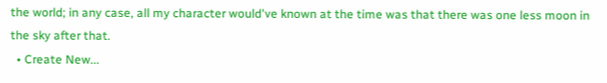the world; in any case, all my character would've known at the time was that there was one less moon in the sky after that.
  • Create New...